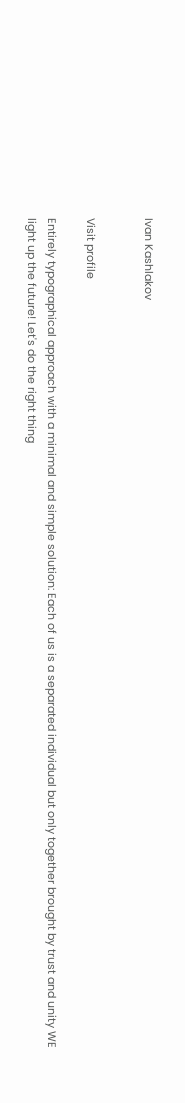Ivan Kashlakov


Visit profile

Entirely typographical approach with a minimal and simple solution: Each of us is a separated individual but only together brought by trust and unity WE light up the future! Let's do the right thing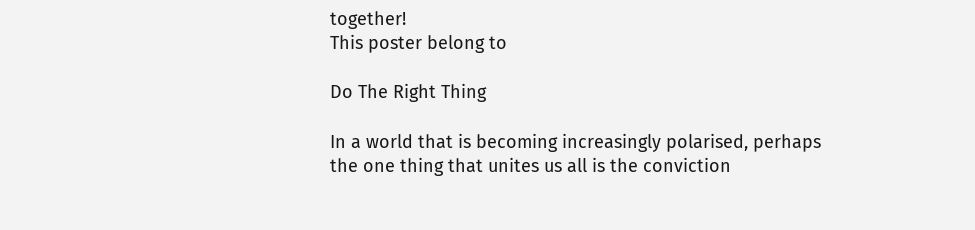together!
This poster belong to

Do The Right Thing

In a world that is becoming increasingly polarised, perhaps the one thing that unites us all is the conviction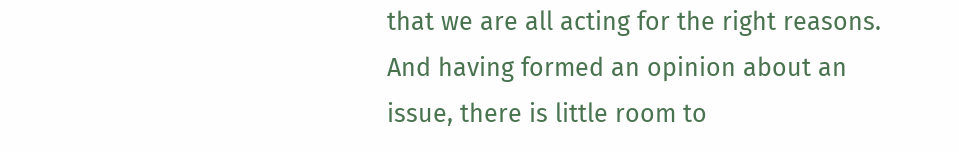that we are all acting for the right reasons. And having formed an opinion about an issue, there is little room to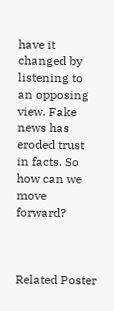have it changed by listening to an opposing view. Fake news has eroded trust in facts. So how can we move forward?



Related Poster